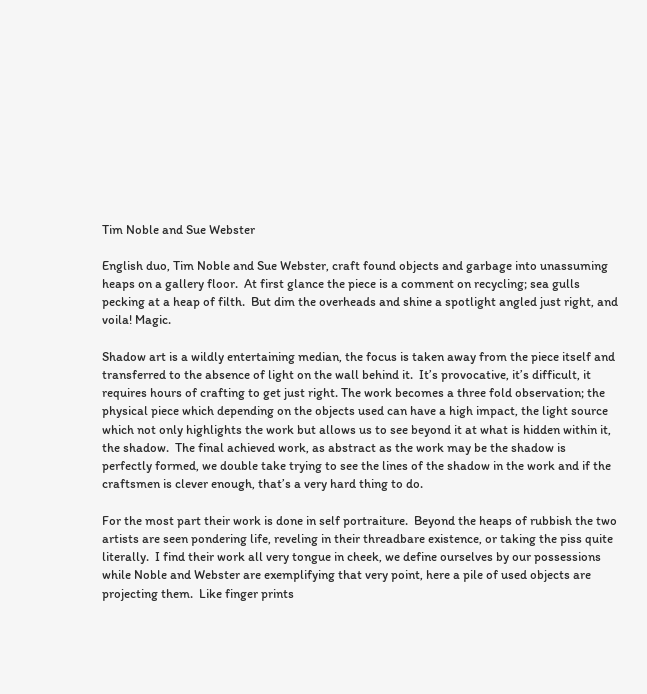Tim Noble and Sue Webster

English duo, Tim Noble and Sue Webster, craft found objects and garbage into unassuming heaps on a gallery floor.  At first glance the piece is a comment on recycling; sea gulls pecking at a heap of filth.  But dim the overheads and shine a spotlight angled just right, and voila! Magic.

Shadow art is a wildly entertaining median, the focus is taken away from the piece itself and transferred to the absence of light on the wall behind it.  It’s provocative, it’s difficult, it requires hours of crafting to get just right. The work becomes a three fold observation; the physical piece which depending on the objects used can have a high impact, the light source which not only highlights the work but allows us to see beyond it at what is hidden within it, the shadow.  The final achieved work, as abstract as the work may be the shadow is perfectly formed, we double take trying to see the lines of the shadow in the work and if the craftsmen is clever enough, that’s a very hard thing to do.

For the most part their work is done in self portraiture.  Beyond the heaps of rubbish the two artists are seen pondering life, reveling in their threadbare existence, or taking the piss quite literally.  I find their work all very tongue in cheek, we define ourselves by our possessions while Noble and Webster are exemplifying that very point, here a pile of used objects are projecting them.  Like finger prints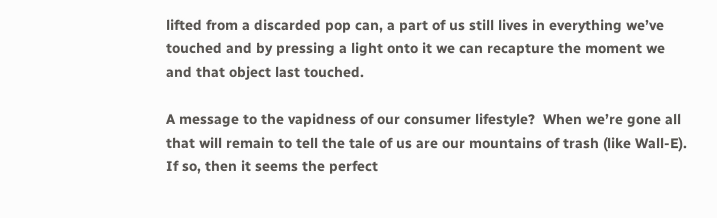lifted from a discarded pop can, a part of us still lives in everything we’ve touched and by pressing a light onto it we can recapture the moment we and that object last touched.

A message to the vapidness of our consumer lifestyle?  When we’re gone all that will remain to tell the tale of us are our mountains of trash (like Wall-E).  If so, then it seems the perfect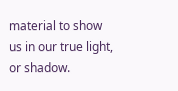material to show us in our true light, or shadow.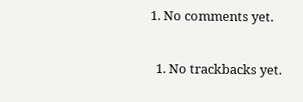1. No comments yet.

  1. No trackbacks yet.